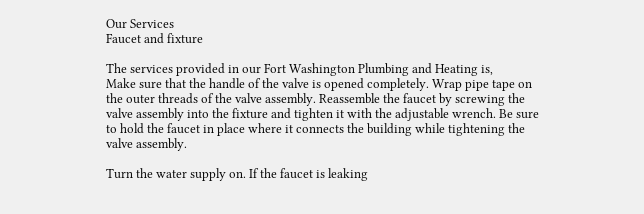Our Services
Faucet and fixture

The services provided in our Fort Washington Plumbing and Heating is,
Make sure that the handle of the valve is opened completely. Wrap pipe tape on the outer threads of the valve assembly. Reassemble the faucet by screwing the valve assembly into the fixture and tighten it with the adjustable wrench. Be sure to hold the faucet in place where it connects the building while tightening the valve assembly.

Turn the water supply on. If the faucet is leaking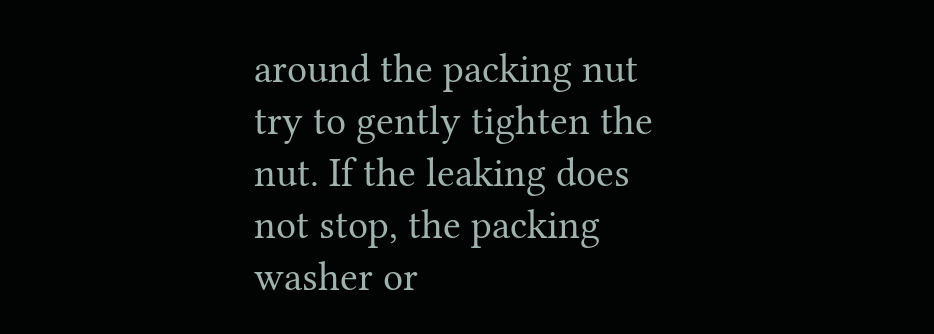around the packing nut try to gently tighten the nut. If the leaking does not stop, the packing washer or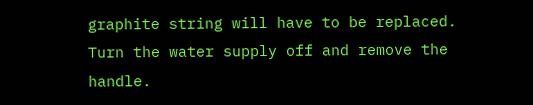graphite string will have to be replaced. Turn the water supply off and remove the handle.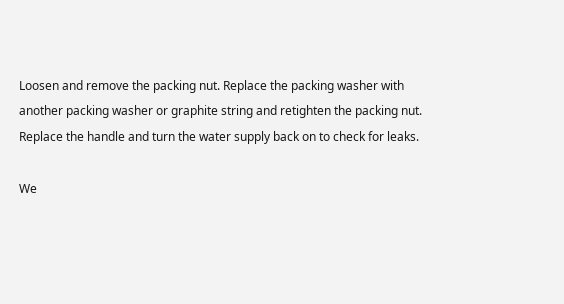Loosen and remove the packing nut. Replace the packing washer with another packing washer or graphite string and retighten the packing nut. Replace the handle and turn the water supply back on to check for leaks.

We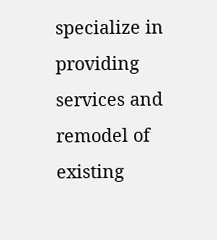specialize in providing services and remodel of existing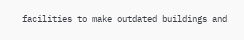facilities to make outdated buildings and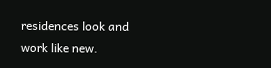residences look and work like new.